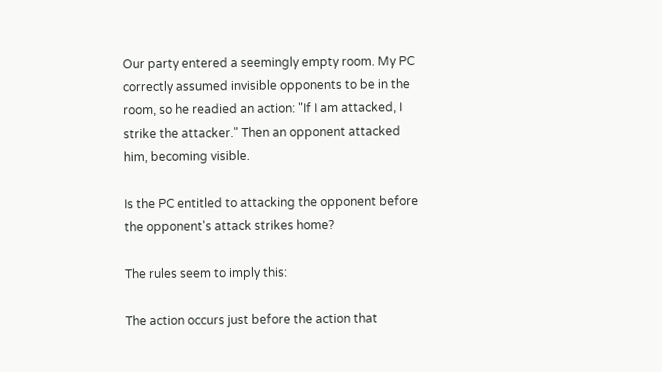Our party entered a seemingly empty room. My PC correctly assumed invisible opponents to be in the room, so he readied an action: "If I am attacked, I strike the attacker." Then an opponent attacked him, becoming visible.

Is the PC entitled to attacking the opponent before the opponent's attack strikes home?

The rules seem to imply this:

The action occurs just before the action that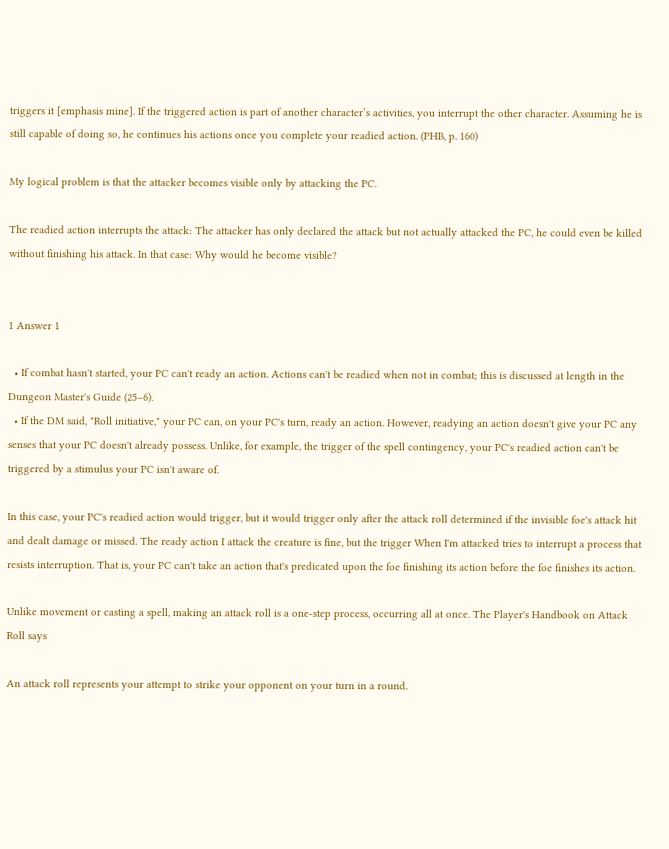triggers it [emphasis mine]. If the triggered action is part of another character’s activities, you interrupt the other character. Assuming he is still capable of doing so, he continues his actions once you complete your readied action. (PHB, p. 160)

My logical problem is that the attacker becomes visible only by attacking the PC.

The readied action interrupts the attack: The attacker has only declared the attack but not actually attacked the PC, he could even be killed without finishing his attack. In that case: Why would he become visible?


1 Answer 1

  • If combat hasn't started, your PC can't ready an action. Actions can't be readied when not in combat; this is discussed at length in the Dungeon Master's Guide (25–6).
  • If the DM said, "Roll initiative," your PC can, on your PC's turn, ready an action. However, readying an action doesn't give your PC any senses that your PC doesn't already possess. Unlike, for example, the trigger of the spell contingency, your PC's readied action can't be triggered by a stimulus your PC isn't aware of.

In this case, your PC's readied action would trigger, but it would trigger only after the attack roll determined if the invisible foe's attack hit and dealt damage or missed. The ready action I attack the creature is fine, but the trigger When I'm attacked tries to interrupt a process that resists interruption. That is, your PC can't take an action that's predicated upon the foe finishing its action before the foe finishes its action.

Unlike movement or casting a spell, making an attack roll is a one-step process, occurring all at once. The Player's Handbook on Attack Roll says

An attack roll represents your attempt to strike your opponent on your turn in a round.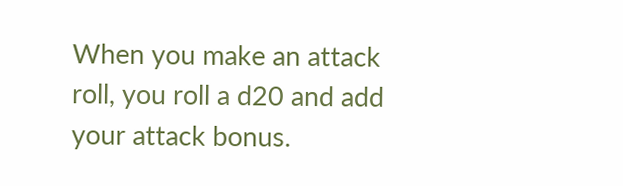When you make an attack roll, you roll a d20 and add your attack bonus.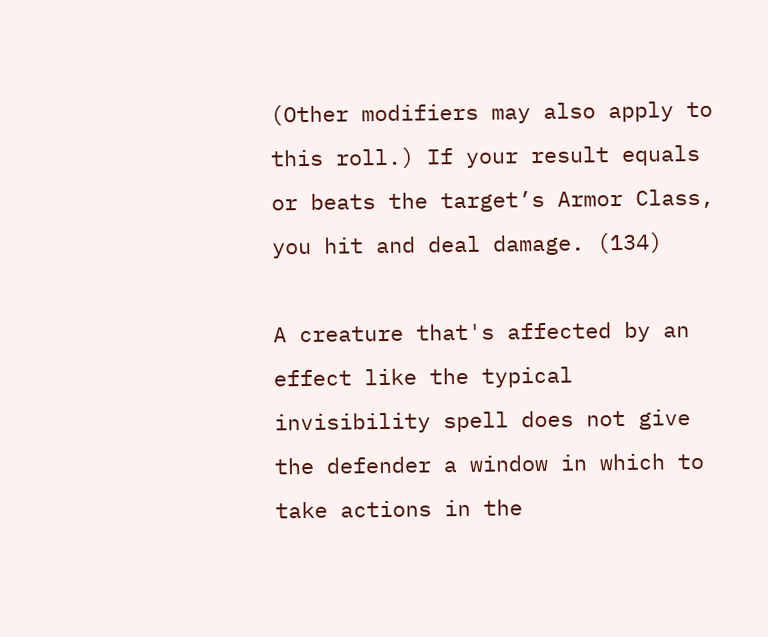(Other modifiers may also apply to this roll.) If your result equals or beats the target’s Armor Class, you hit and deal damage. (134)

A creature that's affected by an effect like the typical invisibility spell does not give the defender a window in which to take actions in the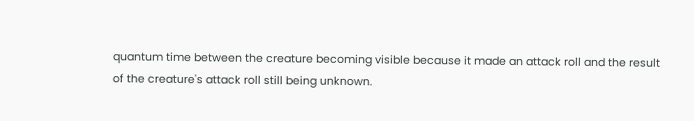quantum time between the creature becoming visible because it made an attack roll and the result of the creature's attack roll still being unknown.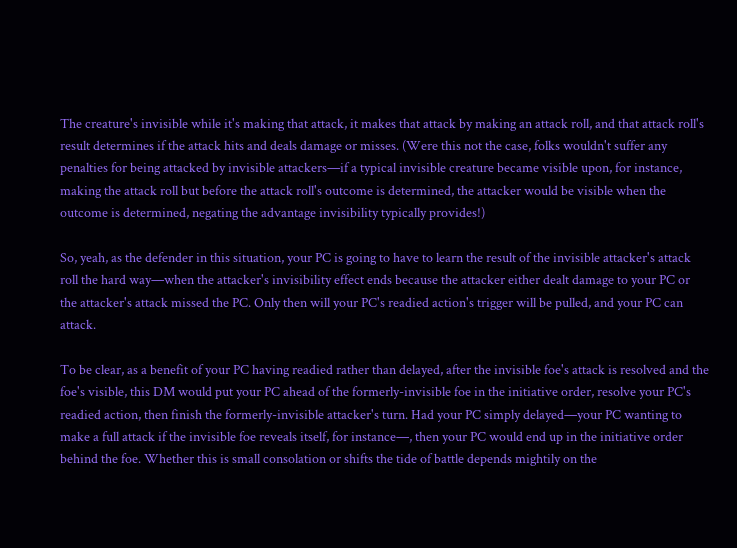The creature's invisible while it's making that attack, it makes that attack by making an attack roll, and that attack roll's result determines if the attack hits and deals damage or misses. (Were this not the case, folks wouldn't suffer any penalties for being attacked by invisible attackers—if a typical invisible creature became visible upon, for instance, making the attack roll but before the attack roll's outcome is determined, the attacker would be visible when the outcome is determined, negating the advantage invisibility typically provides!)

So, yeah, as the defender in this situation, your PC is going to have to learn the result of the invisible attacker's attack roll the hard way—when the attacker's invisibility effect ends because the attacker either dealt damage to your PC or the attacker's attack missed the PC. Only then will your PC's readied action's trigger will be pulled, and your PC can attack.

To be clear, as a benefit of your PC having readied rather than delayed, after the invisible foe's attack is resolved and the foe's visible, this DM would put your PC ahead of the formerly-invisible foe in the initiative order, resolve your PC's readied action, then finish the formerly-invisible attacker's turn. Had your PC simply delayed—your PC wanting to make a full attack if the invisible foe reveals itself, for instance—, then your PC would end up in the initiative order behind the foe. Whether this is small consolation or shifts the tide of battle depends mightily on the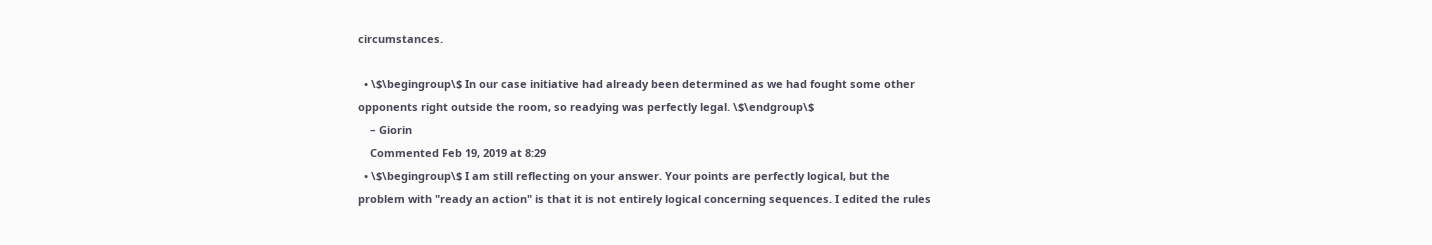circumstances.

  • \$\begingroup\$ In our case initiative had already been determined as we had fought some other opponents right outside the room, so readying was perfectly legal. \$\endgroup\$
    – Giorin
    Commented Feb 19, 2019 at 8:29
  • \$\begingroup\$ I am still reflecting on your answer. Your points are perfectly logical, but the problem with "ready an action" is that it is not entirely logical concerning sequences. I edited the rules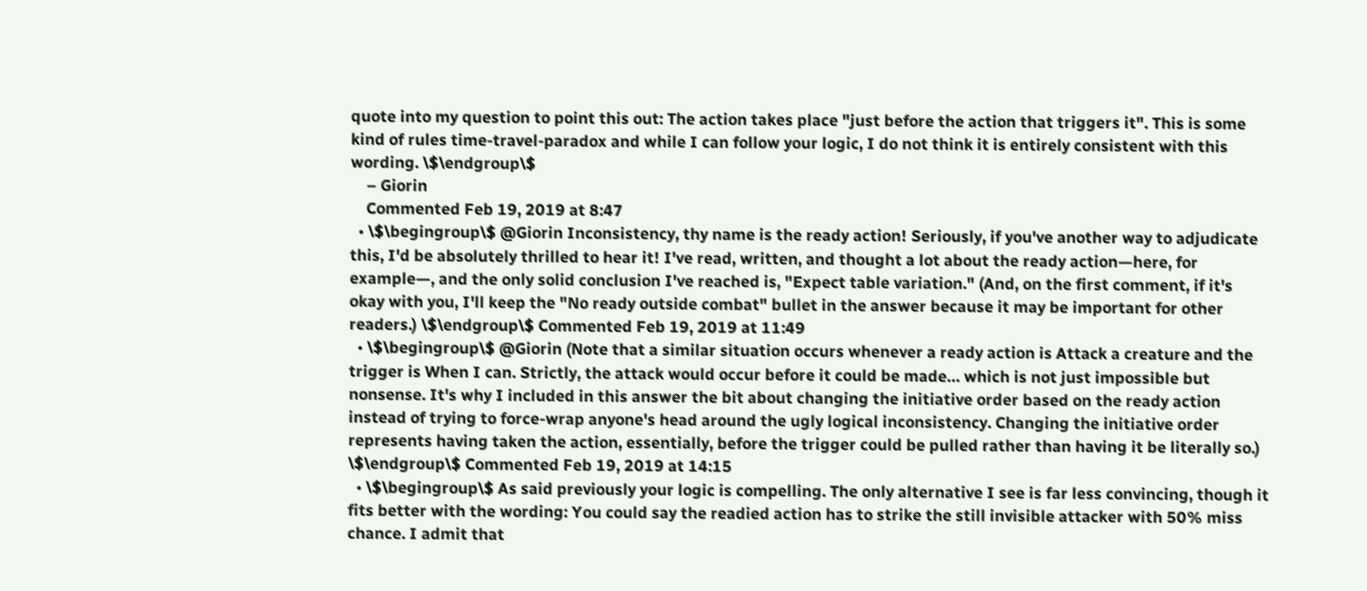quote into my question to point this out: The action takes place "just before the action that triggers it". This is some kind of rules time-travel-paradox and while I can follow your logic, I do not think it is entirely consistent with this wording. \$\endgroup\$
    – Giorin
    Commented Feb 19, 2019 at 8:47
  • \$\begingroup\$ @Giorin Inconsistency, thy name is the ready action! Seriously, if you've another way to adjudicate this, I'd be absolutely thrilled to hear it! I've read, written, and thought a lot about the ready action—here, for example—, and the only solid conclusion I've reached is, "Expect table variation." (And, on the first comment, if it's okay with you, I'll keep the "No ready outside combat" bullet in the answer because it may be important for other readers.) \$\endgroup\$ Commented Feb 19, 2019 at 11:49
  • \$\begingroup\$ @Giorin (Note that a similar situation occurs whenever a ready action is Attack a creature and the trigger is When I can. Strictly, the attack would occur before it could be made… which is not just impossible but nonsense. It's why I included in this answer the bit about changing the initiative order based on the ready action instead of trying to force-wrap anyone's head around the ugly logical inconsistency. Changing the initiative order represents having taken the action, essentially, before the trigger could be pulled rather than having it be literally so.) \$\endgroup\$ Commented Feb 19, 2019 at 14:15
  • \$\begingroup\$ As said previously your logic is compelling. The only alternative I see is far less convincing, though it fits better with the wording: You could say the readied action has to strike the still invisible attacker with 50% miss chance. I admit that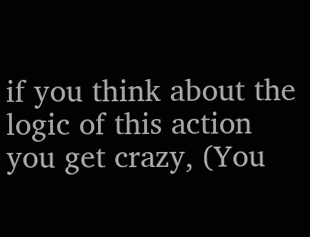if you think about the logic of this action you get crazy, (You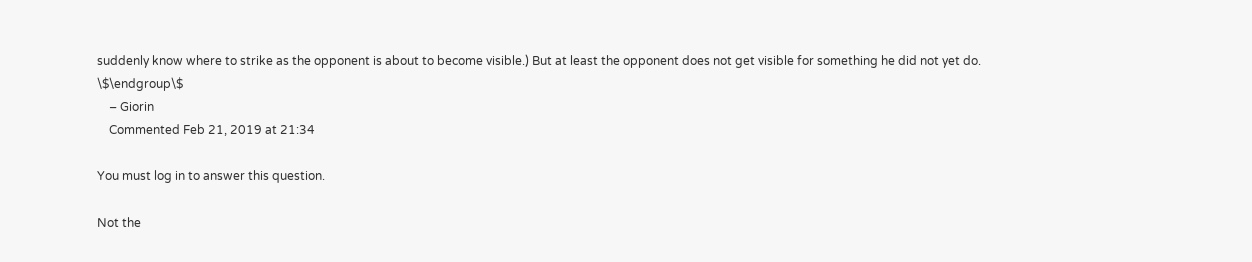suddenly know where to strike as the opponent is about to become visible.) But at least the opponent does not get visible for something he did not yet do. \$\endgroup\$
    – Giorin
    Commented Feb 21, 2019 at 21:34

You must log in to answer this question.

Not the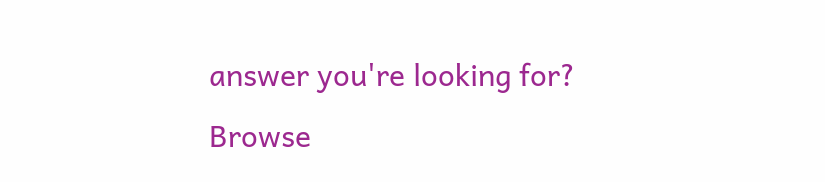answer you're looking for? Browse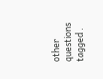other questions tagged .